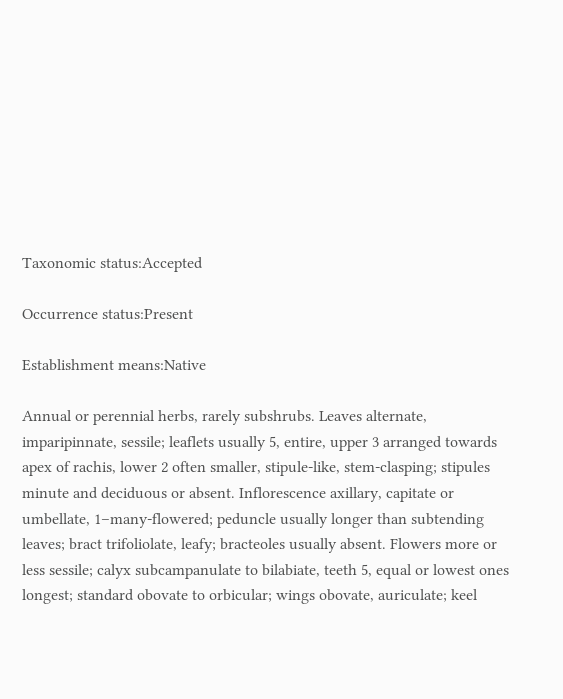Taxonomic status:Accepted

Occurrence status:Present

Establishment means:Native

Annual or perennial herbs, rarely subshrubs. Leaves alternate, imparipinnate, sessile; leaflets usually 5, entire, upper 3 arranged towards apex of rachis, lower 2 often smaller, stipule-like, stem-clasping; stipules minute and deciduous or absent. Inflorescence axillary, capitate or umbellate, 1–many-flowered; peduncle usually longer than subtending leaves; bract trifoliolate, leafy; bracteoles usually absent. Flowers more or less sessile; calyx subcampanulate to bilabiate, teeth 5, equal or lowest ones longest; standard obovate to orbicular; wings obovate, auriculate; keel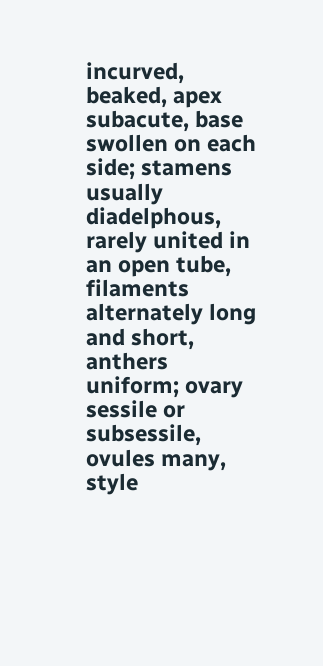incurved, beaked, apex subacute, base swollen on each side; stamens usually diadelphous, rarely united in an open tube, filaments alternately long and short, anthers uniform; ovary sessile or subsessile, ovules many, style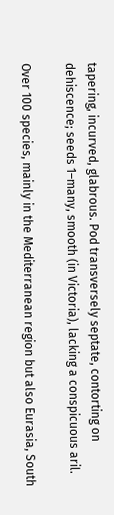tapering, incurved, glabrous. Pod transversely septate, contorting on dehiscence; seeds 1–many, smooth (in Victoria), lacking a conspicuous aril.

Over 100 species, mainly in the Mediterranean region but also Eurasia, South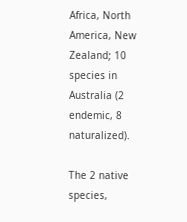Africa, North America, New Zealand; 10 species in Australia (2 endemic, 8 naturalized).

The 2 native species,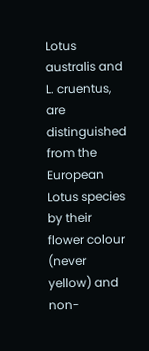Lotus australis and L. cruentus, are distinguished from the European Lotus species by their flower colour (never yellow) and non-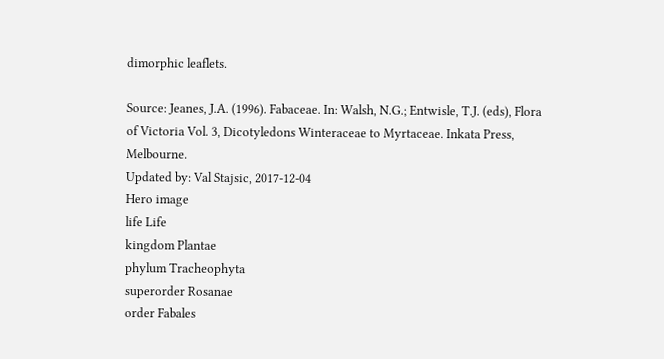dimorphic leaflets.

Source: Jeanes, J.A. (1996). Fabaceae. In: Walsh, N.G.; Entwisle, T.J. (eds), Flora of Victoria Vol. 3, Dicotyledons Winteraceae to Myrtaceae. Inkata Press, Melbourne.
Updated by: Val Stajsic, 2017-12-04
Hero image
life Life
kingdom Plantae
phylum Tracheophyta
superorder Rosanae
order Fabales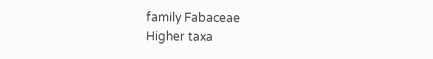family Fabaceae
Higher taxa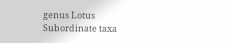genus Lotus
Subordinate taxa